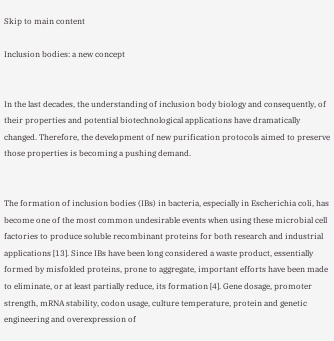Skip to main content

Inclusion bodies: a new concept


In the last decades, the understanding of inclusion body biology and consequently, of their properties and potential biotechnological applications have dramatically changed. Therefore, the development of new purification protocols aimed to preserve those properties is becoming a pushing demand.


The formation of inclusion bodies (IBs) in bacteria, especially in Escherichia coli, has become one of the most common undesirable events when using these microbial cell factories to produce soluble recombinant proteins for both research and industrial applications [13]. Since IBs have been long considered a waste product, essentially formed by misfolded proteins, prone to aggregate, important efforts have been made to eliminate, or at least partially reduce, its formation [4]. Gene dosage, promoter strength, mRNA stability, codon usage, culture temperature, protein and genetic engineering and overexpression of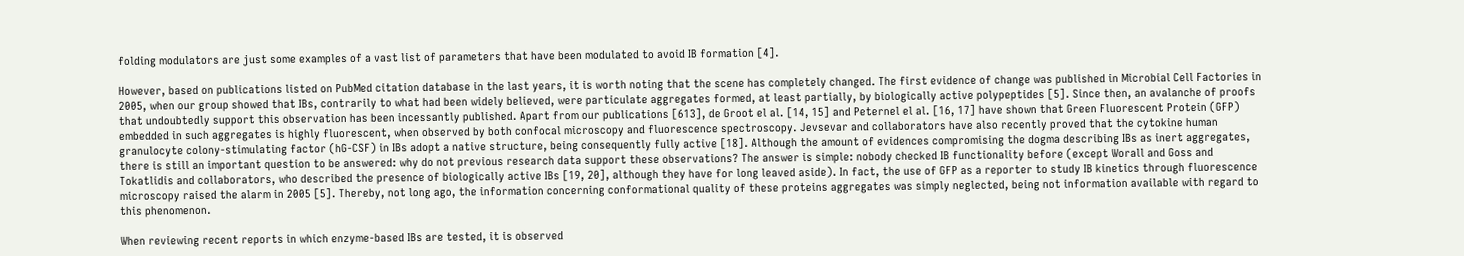folding modulators are just some examples of a vast list of parameters that have been modulated to avoid IB formation [4].

However, based on publications listed on PubMed citation database in the last years, it is worth noting that the scene has completely changed. The first evidence of change was published in Microbial Cell Factories in 2005, when our group showed that IBs, contrarily to what had been widely believed, were particulate aggregates formed, at least partially, by biologically active polypeptides [5]. Since then, an avalanche of proofs that undoubtedly support this observation has been incessantly published. Apart from our publications [613], de Groot el al. [14, 15] and Peternel el al. [16, 17] have shown that Green Fluorescent Protein (GFP) embedded in such aggregates is highly fluorescent, when observed by both confocal microscopy and fluorescence spectroscopy. Jevsevar and collaborators have also recently proved that the cytokine human granulocyte colony-stimulating factor (hG-CSF) in IBs adopt a native structure, being consequently fully active [18]. Although the amount of evidences compromising the dogma describing IBs as inert aggregates, there is still an important question to be answered: why do not previous research data support these observations? The answer is simple: nobody checked IB functionality before (except Worall and Goss and Tokatlidis and collaborators, who described the presence of biologically active IBs [19, 20], although they have for long leaved aside). In fact, the use of GFP as a reporter to study IB kinetics through fluorescence microscopy raised the alarm in 2005 [5]. Thereby, not long ago, the information concerning conformational quality of these proteins aggregates was simply neglected, being not information available with regard to this phenomenon.

When reviewing recent reports in which enzyme-based IBs are tested, it is observed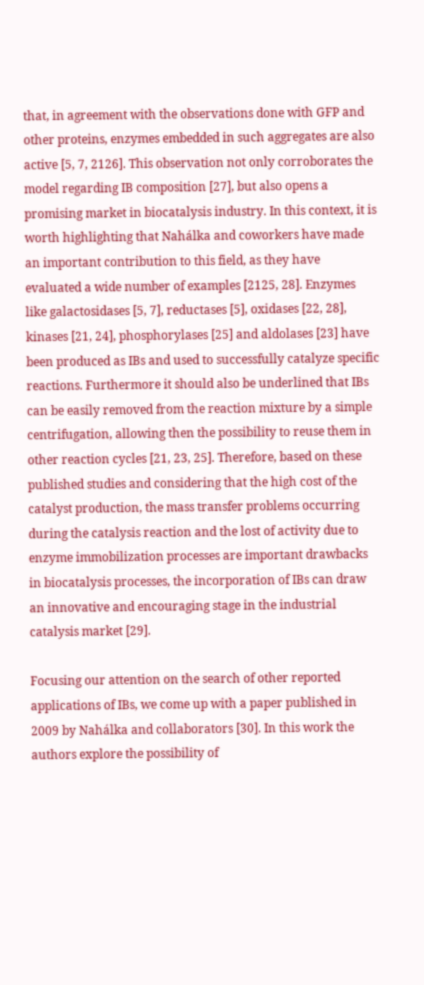that, in agreement with the observations done with GFP and other proteins, enzymes embedded in such aggregates are also active [5, 7, 2126]. This observation not only corroborates the model regarding IB composition [27], but also opens a promising market in biocatalysis industry. In this context, it is worth highlighting that Nahálka and coworkers have made an important contribution to this field, as they have evaluated a wide number of examples [2125, 28]. Enzymes like galactosidases [5, 7], reductases [5], oxidases [22, 28], kinases [21, 24], phosphorylases [25] and aldolases [23] have been produced as IBs and used to successfully catalyze specific reactions. Furthermore it should also be underlined that IBs can be easily removed from the reaction mixture by a simple centrifugation, allowing then the possibility to reuse them in other reaction cycles [21, 23, 25]. Therefore, based on these published studies and considering that the high cost of the catalyst production, the mass transfer problems occurring during the catalysis reaction and the lost of activity due to enzyme immobilization processes are important drawbacks in biocatalysis processes, the incorporation of IBs can draw an innovative and encouraging stage in the industrial catalysis market [29].

Focusing our attention on the search of other reported applications of IBs, we come up with a paper published in 2009 by Nahálka and collaborators [30]. In this work the authors explore the possibility of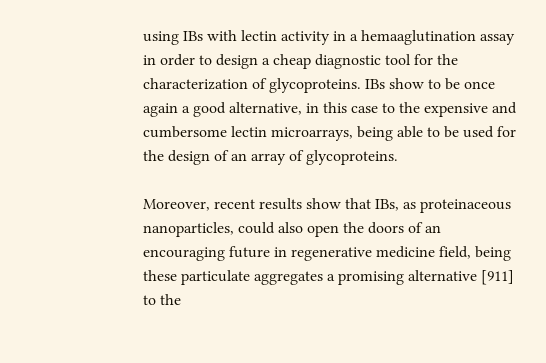using IBs with lectin activity in a hemaaglutination assay in order to design a cheap diagnostic tool for the characterization of glycoproteins. IBs show to be once again a good alternative, in this case to the expensive and cumbersome lectin microarrays, being able to be used for the design of an array of glycoproteins.

Moreover, recent results show that IBs, as proteinaceous nanoparticles, could also open the doors of an encouraging future in regenerative medicine field, being these particulate aggregates a promising alternative [911] to the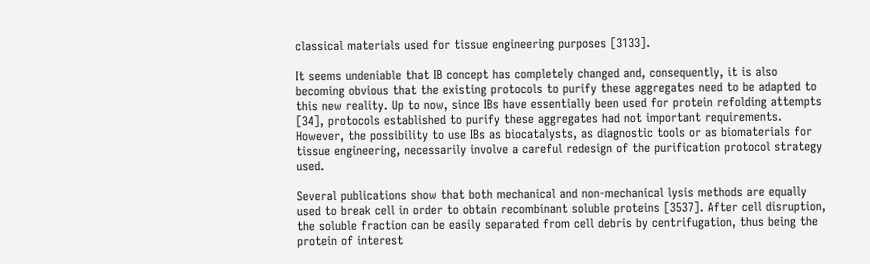classical materials used for tissue engineering purposes [3133].

It seems undeniable that IB concept has completely changed and, consequently, it is also becoming obvious that the existing protocols to purify these aggregates need to be adapted to this new reality. Up to now, since IBs have essentially been used for protein refolding attempts [34], protocols established to purify these aggregates had not important requirements. However, the possibility to use IBs as biocatalysts, as diagnostic tools or as biomaterials for tissue engineering, necessarily involve a careful redesign of the purification protocol strategy used.

Several publications show that both mechanical and non-mechanical lysis methods are equally used to break cell in order to obtain recombinant soluble proteins [3537]. After cell disruption, the soluble fraction can be easily separated from cell debris by centrifugation, thus being the protein of interest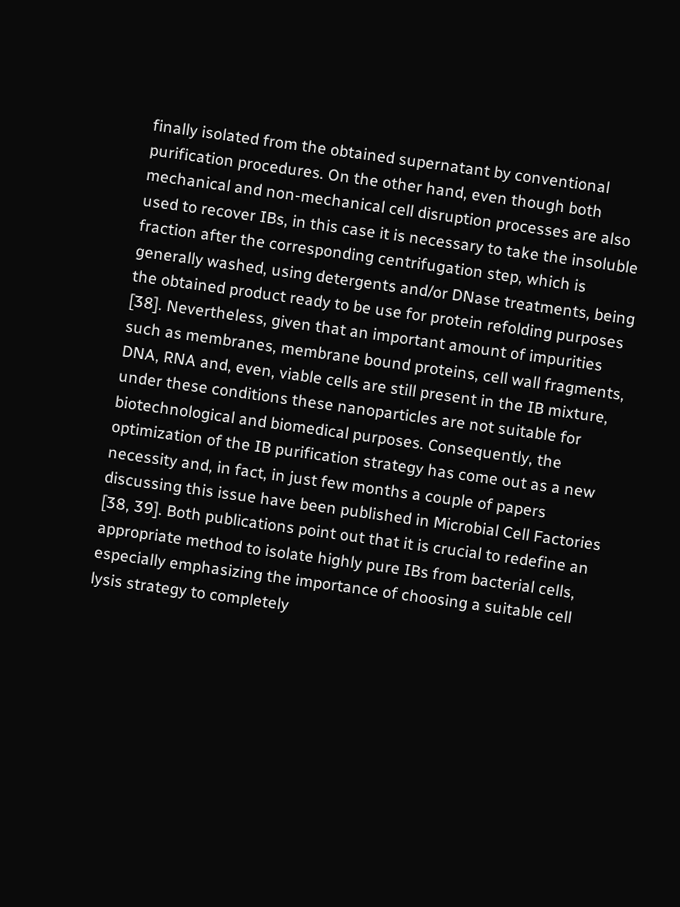finally isolated from the obtained supernatant by conventional purification procedures. On the other hand, even though both mechanical and non-mechanical cell disruption processes are also used to recover IBs, in this case it is necessary to take the insoluble fraction after the corresponding centrifugation step, which is generally washed, using detergents and/or DNase treatments, being the obtained product ready to be use for protein refolding purposes [38]. Nevertheless, given that an important amount of impurities such as membranes, membrane bound proteins, cell wall fragments, DNA, RNA and, even, viable cells are still present in the IB mixture, under these conditions these nanoparticles are not suitable for biotechnological and biomedical purposes. Consequently, the optimization of the IB purification strategy has come out as a new necessity and, in fact, in just few months a couple of papers discussing this issue have been published in Microbial Cell Factories [38, 39]. Both publications point out that it is crucial to redefine an appropriate method to isolate highly pure IBs from bacterial cells, especially emphasizing the importance of choosing a suitable cell lysis strategy to completely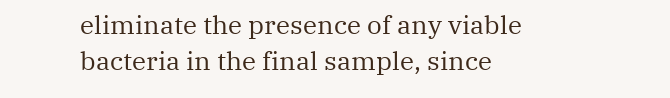eliminate the presence of any viable bacteria in the final sample, since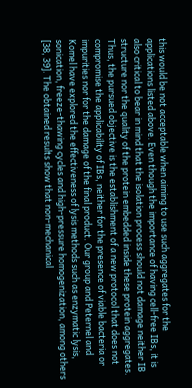this would be not acceptable when aiming to use such aggregates for the applications listed above. Even though the importance of having cell-free IBs, it is also critical to bear in mind that the isolation process should not damage neither IB structure nor the quality of the protein embedded inside these protein aggregates. Thus, the pursued objective is the establishment of a new protocol that does not compromise the applicability of IBs, neither for the presence of viable bacteria or impurities nor for the damage of the final product. Our group and Peternel and Komel have explored the effectiveness of lysis methods such as enzymatic lysis, sonication, freeze-thawing cycles and high-pressure homogenization, among others [38, 39]. The obtained results show that non-mechanical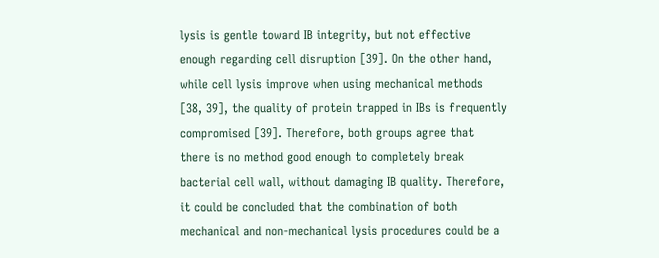lysis is gentle toward IB integrity, but not effective enough regarding cell disruption [39]. On the other hand, while cell lysis improve when using mechanical methods [38, 39], the quality of protein trapped in IBs is frequently compromised [39]. Therefore, both groups agree that there is no method good enough to completely break bacterial cell wall, without damaging IB quality. Therefore, it could be concluded that the combination of both mechanical and non-mechanical lysis procedures could be a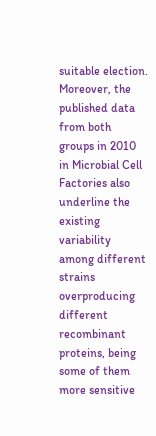suitable election. Moreover, the published data from both groups in 2010 in Microbial Cell Factories also underline the existing variability among different strains overproducing different recombinant proteins, being some of them more sensitive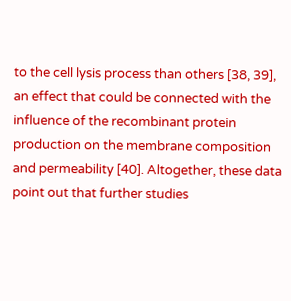to the cell lysis process than others [38, 39], an effect that could be connected with the influence of the recombinant protein production on the membrane composition and permeability [40]. Altogether, these data point out that further studies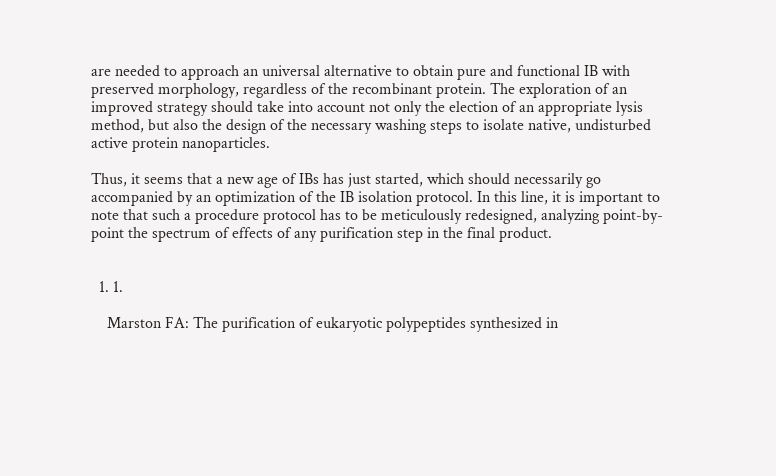are needed to approach an universal alternative to obtain pure and functional IB with preserved morphology, regardless of the recombinant protein. The exploration of an improved strategy should take into account not only the election of an appropriate lysis method, but also the design of the necessary washing steps to isolate native, undisturbed active protein nanoparticles.

Thus, it seems that a new age of IBs has just started, which should necessarily go accompanied by an optimization of the IB isolation protocol. In this line, it is important to note that such a procedure protocol has to be meticulously redesigned, analyzing point-by-point the spectrum of effects of any purification step in the final product.


  1. 1.

    Marston FA: The purification of eukaryotic polypeptides synthesized in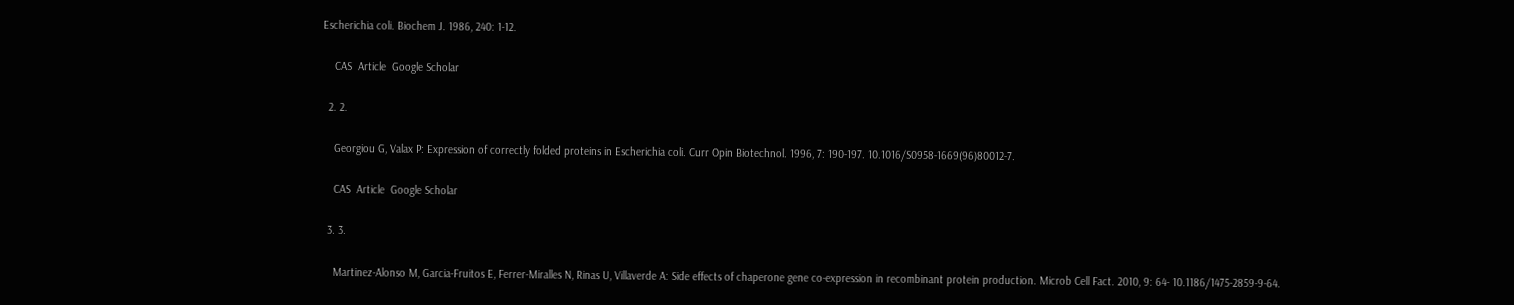Escherichia coli. Biochem J. 1986, 240: 1-12.

    CAS  Article  Google Scholar

  2. 2.

    Georgiou G, Valax P: Expression of correctly folded proteins in Escherichia coli. Curr Opin Biotechnol. 1996, 7: 190-197. 10.1016/S0958-1669(96)80012-7.

    CAS  Article  Google Scholar

  3. 3.

    Martinez-Alonso M, Garcia-Fruitos E, Ferrer-Miralles N, Rinas U, Villaverde A: Side effects of chaperone gene co-expression in recombinant protein production. Microb Cell Fact. 2010, 9: 64- 10.1186/1475-2859-9-64.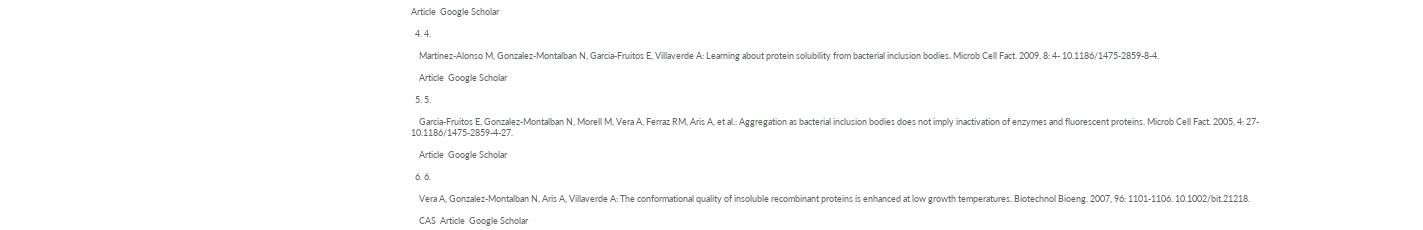Article  Google Scholar

  4. 4.

    Martinez-Alonso M, Gonzalez-Montalban N, Garcia-Fruitos E, Villaverde A: Learning about protein solubility from bacterial inclusion bodies. Microb Cell Fact. 2009, 8: 4- 10.1186/1475-2859-8-4.

    Article  Google Scholar

  5. 5.

    Garcia-Fruitos E, Gonzalez-Montalban N, Morell M, Vera A, Ferraz RM, Aris A, et al.: Aggregation as bacterial inclusion bodies does not imply inactivation of enzymes and fluorescent proteins. Microb Cell Fact. 2005, 4: 27- 10.1186/1475-2859-4-27.

    Article  Google Scholar

  6. 6.

    Vera A, Gonzalez-Montalban N, Aris A, Villaverde A: The conformational quality of insoluble recombinant proteins is enhanced at low growth temperatures. Biotechnol Bioeng. 2007, 96: 1101-1106. 10.1002/bit.21218.

    CAS  Article  Google Scholar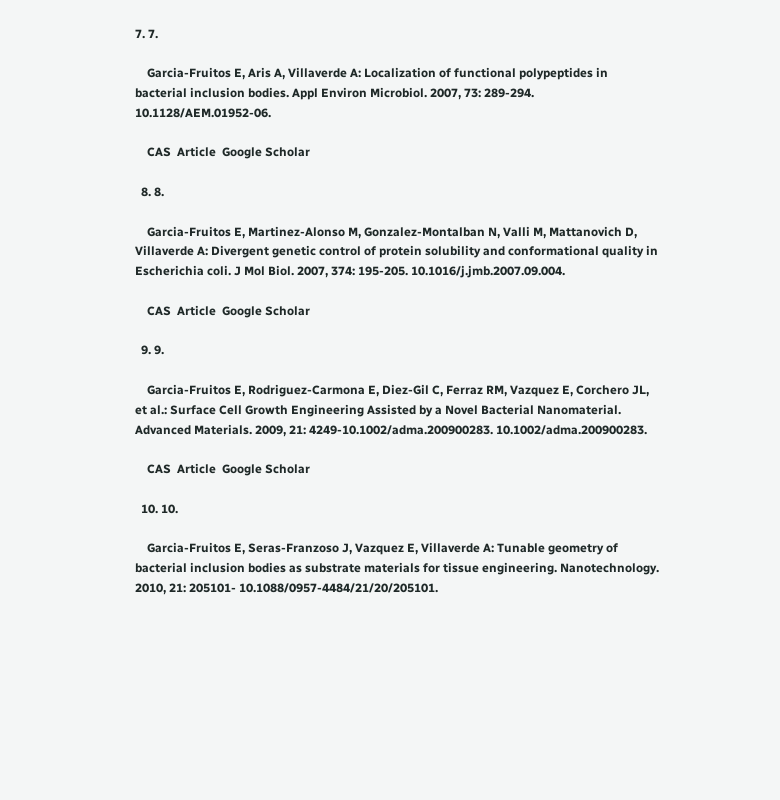7. 7.

    Garcia-Fruitos E, Aris A, Villaverde A: Localization of functional polypeptides in bacterial inclusion bodies. Appl Environ Microbiol. 2007, 73: 289-294. 10.1128/AEM.01952-06.

    CAS  Article  Google Scholar

  8. 8.

    Garcia-Fruitos E, Martinez-Alonso M, Gonzalez-Montalban N, Valli M, Mattanovich D, Villaverde A: Divergent genetic control of protein solubility and conformational quality in Escherichia coli. J Mol Biol. 2007, 374: 195-205. 10.1016/j.jmb.2007.09.004.

    CAS  Article  Google Scholar

  9. 9.

    Garcia-Fruitos E, Rodriguez-Carmona E, Diez-Gil C, Ferraz RM, Vazquez E, Corchero JL, et al.: Surface Cell Growth Engineering Assisted by a Novel Bacterial Nanomaterial. Advanced Materials. 2009, 21: 4249-10.1002/adma.200900283. 10.1002/adma.200900283.

    CAS  Article  Google Scholar

  10. 10.

    Garcia-Fruitos E, Seras-Franzoso J, Vazquez E, Villaverde A: Tunable geometry of bacterial inclusion bodies as substrate materials for tissue engineering. Nanotechnology. 2010, 21: 205101- 10.1088/0957-4484/21/20/205101.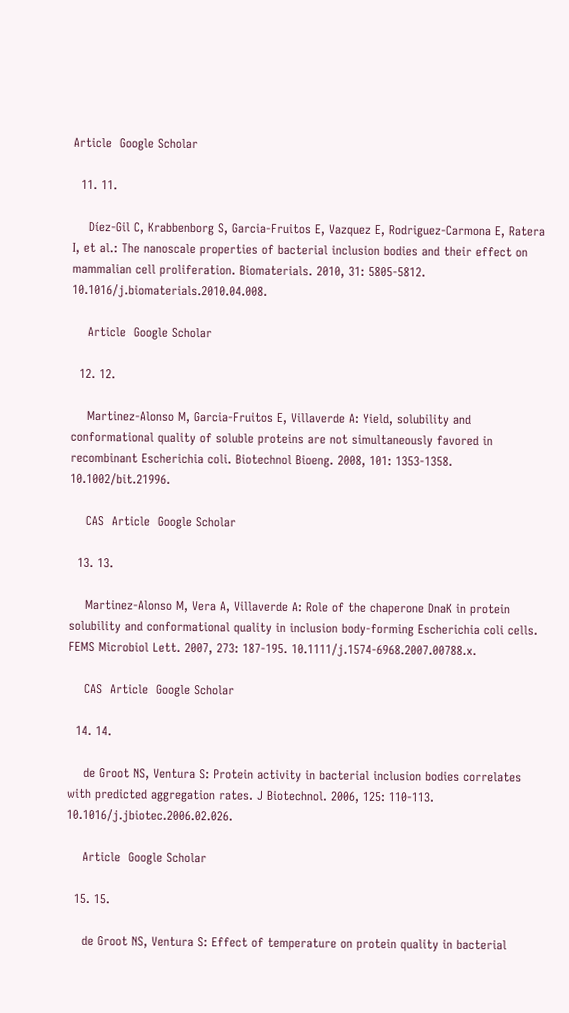Article  Google Scholar

  11. 11.

    Díez-Gil C, Krabbenborg S, Garcia-Fruitos E, Vazquez E, Rodriguez-Carmona E, Ratera I, et al.: The nanoscale properties of bacterial inclusion bodies and their effect on mammalian cell proliferation. Biomaterials. 2010, 31: 5805-5812. 10.1016/j.biomaterials.2010.04.008.

    Article  Google Scholar

  12. 12.

    Martinez-Alonso M, Garcia-Fruitos E, Villaverde A: Yield, solubility and conformational quality of soluble proteins are not simultaneously favored in recombinant Escherichia coli. Biotechnol Bioeng. 2008, 101: 1353-1358. 10.1002/bit.21996.

    CAS  Article  Google Scholar

  13. 13.

    Martinez-Alonso M, Vera A, Villaverde A: Role of the chaperone DnaK in protein solubility and conformational quality in inclusion body-forming Escherichia coli cells. FEMS Microbiol Lett. 2007, 273: 187-195. 10.1111/j.1574-6968.2007.00788.x.

    CAS  Article  Google Scholar

  14. 14.

    de Groot NS, Ventura S: Protein activity in bacterial inclusion bodies correlates with predicted aggregation rates. J Biotechnol. 2006, 125: 110-113. 10.1016/j.jbiotec.2006.02.026.

    Article  Google Scholar

  15. 15.

    de Groot NS, Ventura S: Effect of temperature on protein quality in bacterial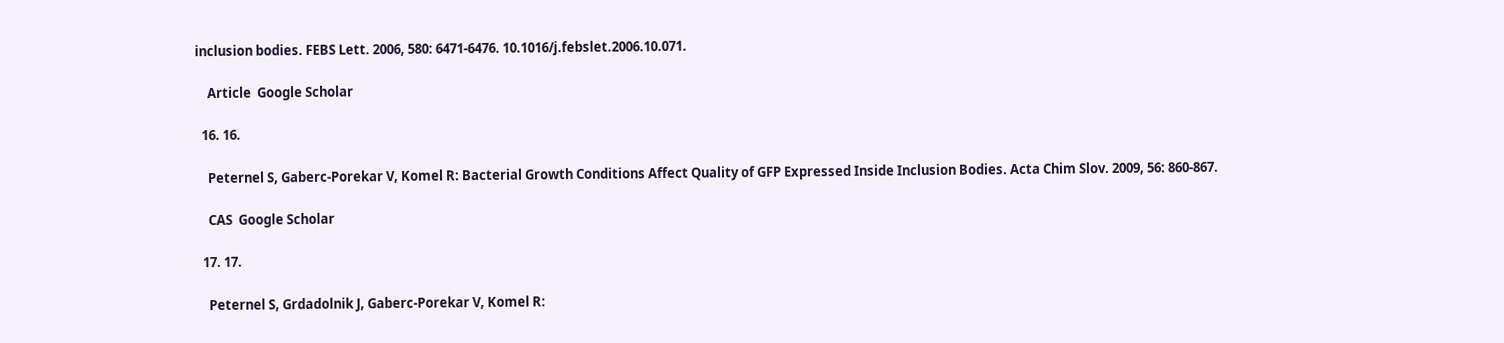inclusion bodies. FEBS Lett. 2006, 580: 6471-6476. 10.1016/j.febslet.2006.10.071.

    Article  Google Scholar

  16. 16.

    Peternel S, Gaberc-Porekar V, Komel R: Bacterial Growth Conditions Affect Quality of GFP Expressed Inside Inclusion Bodies. Acta Chim Slov. 2009, 56: 860-867.

    CAS  Google Scholar

  17. 17.

    Peternel S, Grdadolnik J, Gaberc-Porekar V, Komel R: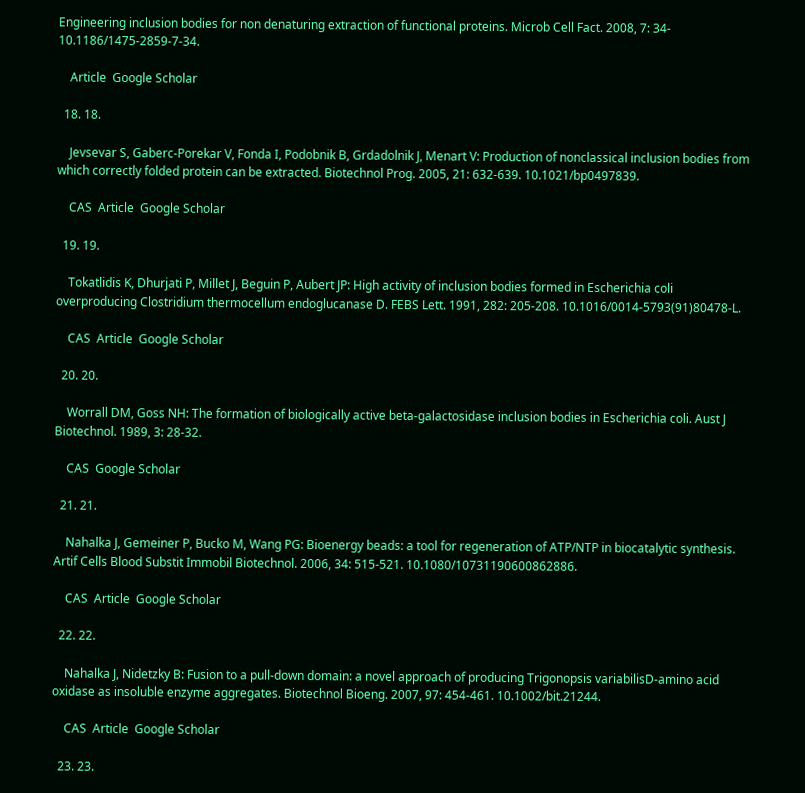Engineering inclusion bodies for non denaturing extraction of functional proteins. Microb Cell Fact. 2008, 7: 34- 10.1186/1475-2859-7-34.

    Article  Google Scholar

  18. 18.

    Jevsevar S, Gaberc-Porekar V, Fonda I, Podobnik B, Grdadolnik J, Menart V: Production of nonclassical inclusion bodies from which correctly folded protein can be extracted. Biotechnol Prog. 2005, 21: 632-639. 10.1021/bp0497839.

    CAS  Article  Google Scholar

  19. 19.

    Tokatlidis K, Dhurjati P, Millet J, Beguin P, Aubert JP: High activity of inclusion bodies formed in Escherichia coli overproducing Clostridium thermocellum endoglucanase D. FEBS Lett. 1991, 282: 205-208. 10.1016/0014-5793(91)80478-L.

    CAS  Article  Google Scholar

  20. 20.

    Worrall DM, Goss NH: The formation of biologically active beta-galactosidase inclusion bodies in Escherichia coli. Aust J Biotechnol. 1989, 3: 28-32.

    CAS  Google Scholar

  21. 21.

    Nahalka J, Gemeiner P, Bucko M, Wang PG: Bioenergy beads: a tool for regeneration of ATP/NTP in biocatalytic synthesis. Artif Cells Blood Substit Immobil Biotechnol. 2006, 34: 515-521. 10.1080/10731190600862886.

    CAS  Article  Google Scholar

  22. 22.

    Nahalka J, Nidetzky B: Fusion to a pull-down domain: a novel approach of producing Trigonopsis variabilisD-amino acid oxidase as insoluble enzyme aggregates. Biotechnol Bioeng. 2007, 97: 454-461. 10.1002/bit.21244.

    CAS  Article  Google Scholar

  23. 23.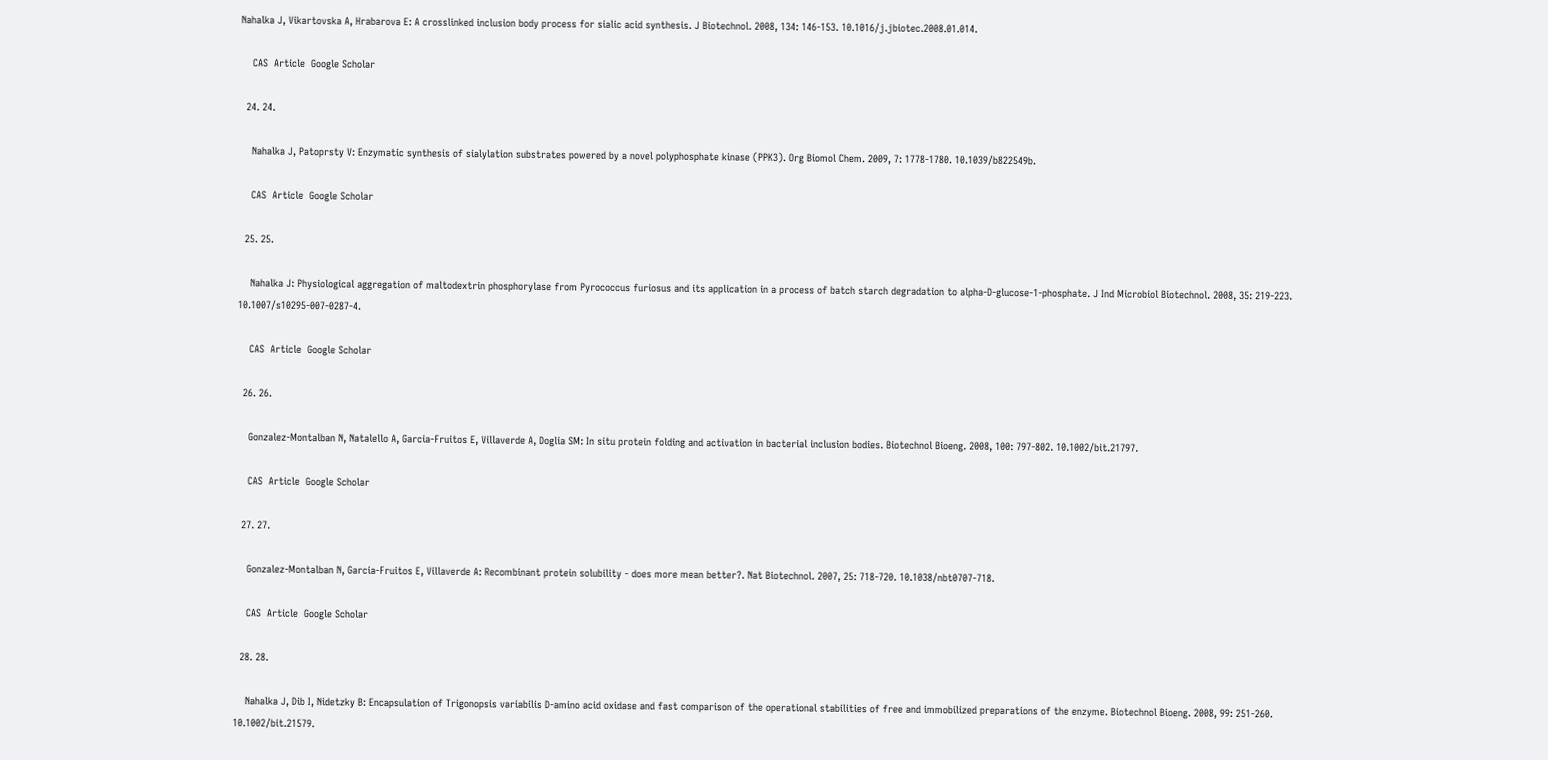Nahalka J, Vikartovska A, Hrabarova E: A crosslinked inclusion body process for sialic acid synthesis. J Biotechnol. 2008, 134: 146-153. 10.1016/j.jbiotec.2008.01.014.

    CAS  Article  Google Scholar

  24. 24.

    Nahalka J, Patoprsty V: Enzymatic synthesis of sialylation substrates powered by a novel polyphosphate kinase (PPK3). Org Biomol Chem. 2009, 7: 1778-1780. 10.1039/b822549b.

    CAS  Article  Google Scholar

  25. 25.

    Nahalka J: Physiological aggregation of maltodextrin phosphorylase from Pyrococcus furiosus and its application in a process of batch starch degradation to alpha-D-glucose-1-phosphate. J Ind Microbiol Biotechnol. 2008, 35: 219-223. 10.1007/s10295-007-0287-4.

    CAS  Article  Google Scholar

  26. 26.

    Gonzalez-Montalban N, Natalello A, Garcia-Fruitos E, Villaverde A, Doglia SM: In situ protein folding and activation in bacterial inclusion bodies. Biotechnol Bioeng. 2008, 100: 797-802. 10.1002/bit.21797.

    CAS  Article  Google Scholar

  27. 27.

    Gonzalez-Montalban N, Garcia-Fruitos E, Villaverde A: Recombinant protein solubility - does more mean better?. Nat Biotechnol. 2007, 25: 718-720. 10.1038/nbt0707-718.

    CAS  Article  Google Scholar

  28. 28.

    Nahalka J, Dib I, Nidetzky B: Encapsulation of Trigonopsis variabilis D-amino acid oxidase and fast comparison of the operational stabilities of free and immobilized preparations of the enzyme. Biotechnol Bioeng. 2008, 99: 251-260. 10.1002/bit.21579.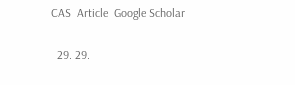CAS  Article  Google Scholar

  29. 29.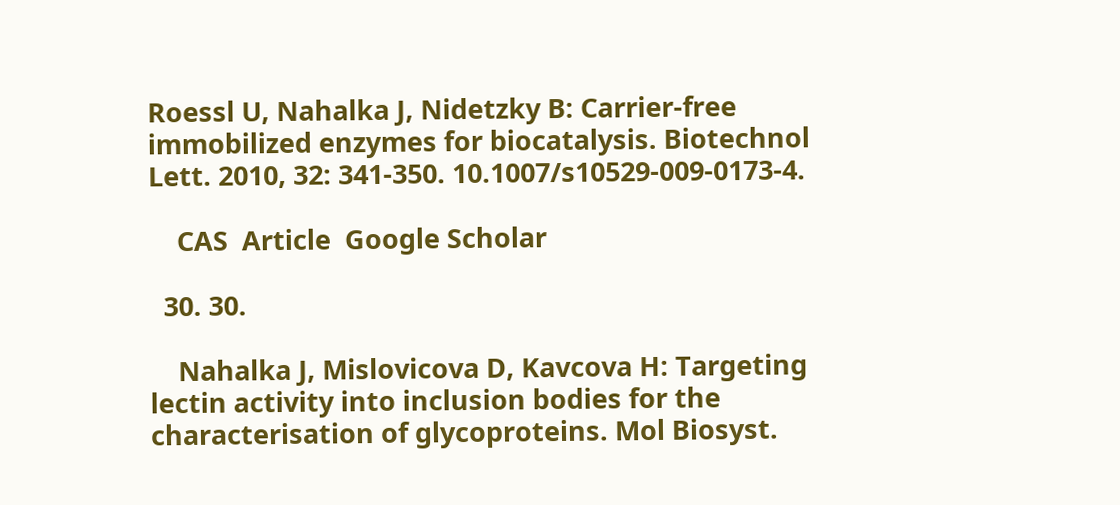Roessl U, Nahalka J, Nidetzky B: Carrier-free immobilized enzymes for biocatalysis. Biotechnol Lett. 2010, 32: 341-350. 10.1007/s10529-009-0173-4.

    CAS  Article  Google Scholar

  30. 30.

    Nahalka J, Mislovicova D, Kavcova H: Targeting lectin activity into inclusion bodies for the characterisation of glycoproteins. Mol Biosyst.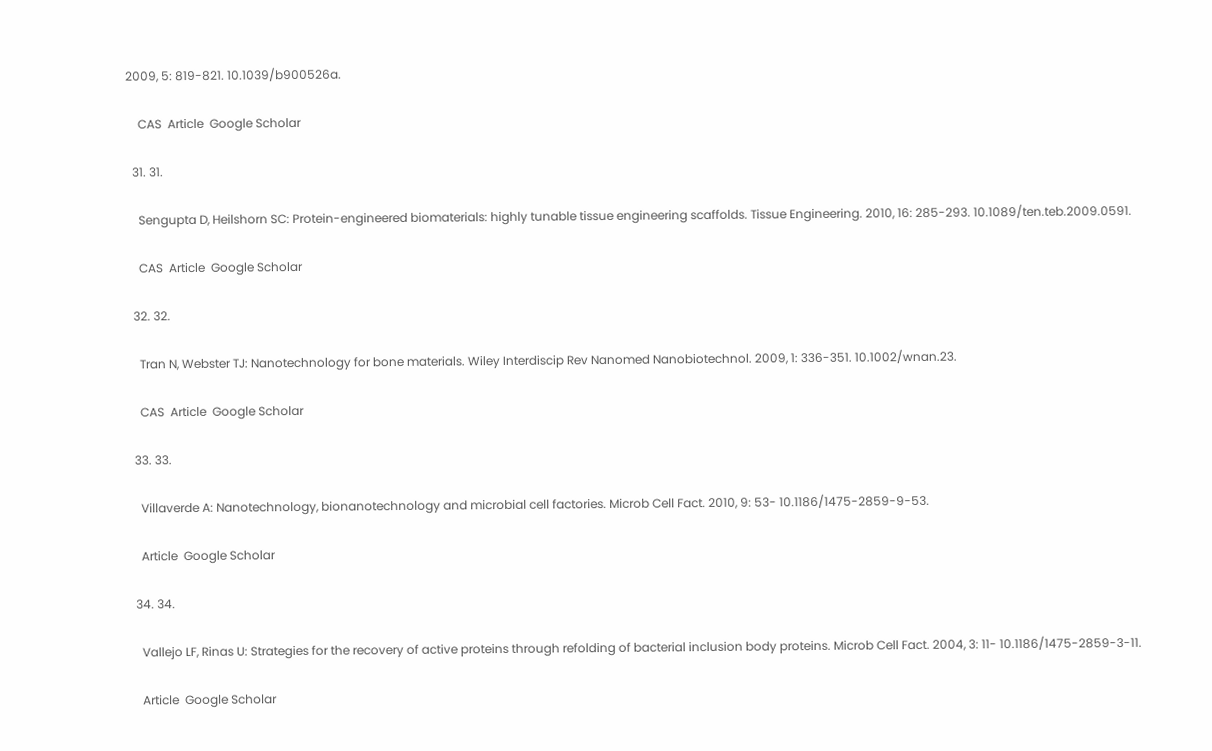2009, 5: 819-821. 10.1039/b900526a.

    CAS  Article  Google Scholar

  31. 31.

    Sengupta D, Heilshorn SC: Protein-engineered biomaterials: highly tunable tissue engineering scaffolds. Tissue Engineering. 2010, 16: 285-293. 10.1089/ten.teb.2009.0591.

    CAS  Article  Google Scholar

  32. 32.

    Tran N, Webster TJ: Nanotechnology for bone materials. Wiley Interdiscip Rev Nanomed Nanobiotechnol. 2009, 1: 336-351. 10.1002/wnan.23.

    CAS  Article  Google Scholar

  33. 33.

    Villaverde A: Nanotechnology, bionanotechnology and microbial cell factories. Microb Cell Fact. 2010, 9: 53- 10.1186/1475-2859-9-53.

    Article  Google Scholar

  34. 34.

    Vallejo LF, Rinas U: Strategies for the recovery of active proteins through refolding of bacterial inclusion body proteins. Microb Cell Fact. 2004, 3: 11- 10.1186/1475-2859-3-11.

    Article  Google Scholar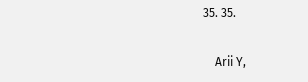35. 35.

    Arii Y,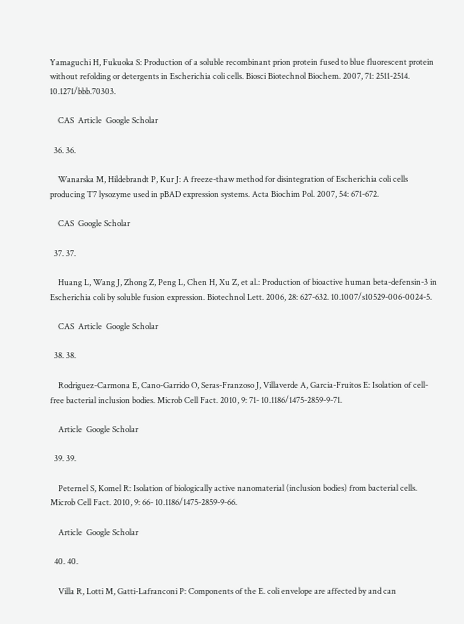Yamaguchi H, Fukuoka S: Production of a soluble recombinant prion protein fused to blue fluorescent protein without refolding or detergents in Escherichia coli cells. Biosci Biotechnol Biochem. 2007, 71: 2511-2514. 10.1271/bbb.70303.

    CAS  Article  Google Scholar

  36. 36.

    Wanarska M, Hildebrandt P, Kur J: A freeze-thaw method for disintegration of Escherichia coli cells producing T7 lysozyme used in pBAD expression systems. Acta Biochim Pol. 2007, 54: 671-672.

    CAS  Google Scholar

  37. 37.

    Huang L, Wang J, Zhong Z, Peng L, Chen H, Xu Z, et al.: Production of bioactive human beta-defensin-3 in Escherichia coli by soluble fusion expression. Biotechnol Lett. 2006, 28: 627-632. 10.1007/s10529-006-0024-5.

    CAS  Article  Google Scholar

  38. 38.

    Rodriguez-Carmona E, Cano-Garrido O, Seras-Franzoso J, Villaverde A, Garcia-Fruitos E: Isolation of cell-free bacterial inclusion bodies. Microb Cell Fact. 2010, 9: 71- 10.1186/1475-2859-9-71.

    Article  Google Scholar

  39. 39.

    Peternel S, Komel R: Isolation of biologically active nanomaterial (inclusion bodies) from bacterial cells. Microb Cell Fact. 2010, 9: 66- 10.1186/1475-2859-9-66.

    Article  Google Scholar

  40. 40.

    Villa R, Lotti M, Gatti-Lafranconi P: Components of the E. coli envelope are affected by and can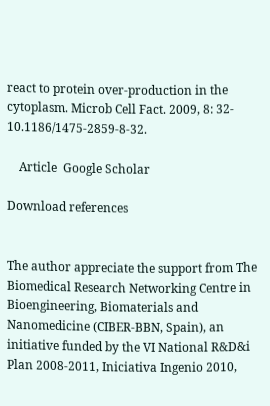react to protein over-production in the cytoplasm. Microb Cell Fact. 2009, 8: 32- 10.1186/1475-2859-8-32.

    Article  Google Scholar

Download references


The author appreciate the support from The Biomedical Research Networking Centre in Bioengineering, Biomaterials and Nanomedicine (CIBER-BBN, Spain), an initiative funded by the VI National R&D&i Plan 2008-2011, Iniciativa Ingenio 2010,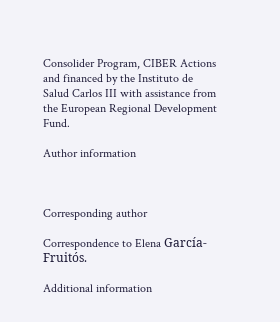Consolider Program, CIBER Actions and financed by the Instituto de Salud Carlos III with assistance from the European Regional Development Fund.

Author information



Corresponding author

Correspondence to Elena García-Fruitós.

Additional information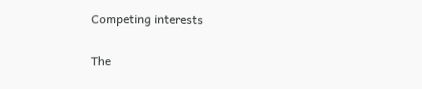Competing interests

The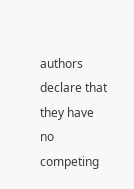authors declare that they have no competing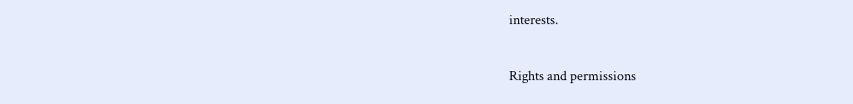interests.

Rights and permissions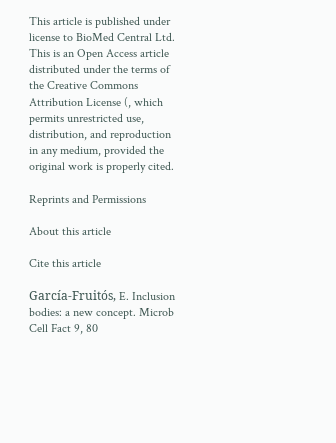This article is published under license to BioMed Central Ltd. This is an Open Access article distributed under the terms of the Creative Commons Attribution License (, which permits unrestricted use, distribution, and reproduction in any medium, provided the original work is properly cited.

Reprints and Permissions

About this article

Cite this article

García-Fruitós, E. Inclusion bodies: a new concept. Microb Cell Fact 9, 80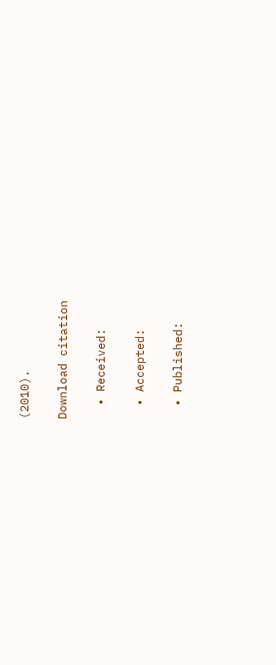(2010).

Download citation

  • Received:

  • Accepted:

  • Published: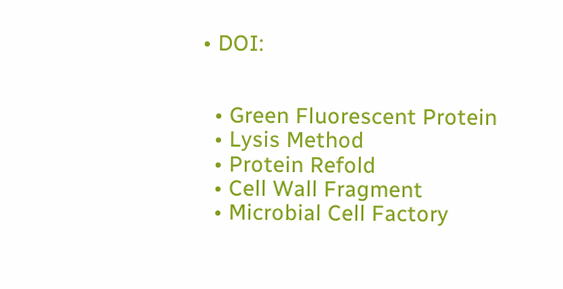• DOI:


  • Green Fluorescent Protein
  • Lysis Method
  • Protein Refold
  • Cell Wall Fragment
  • Microbial Cell Factory